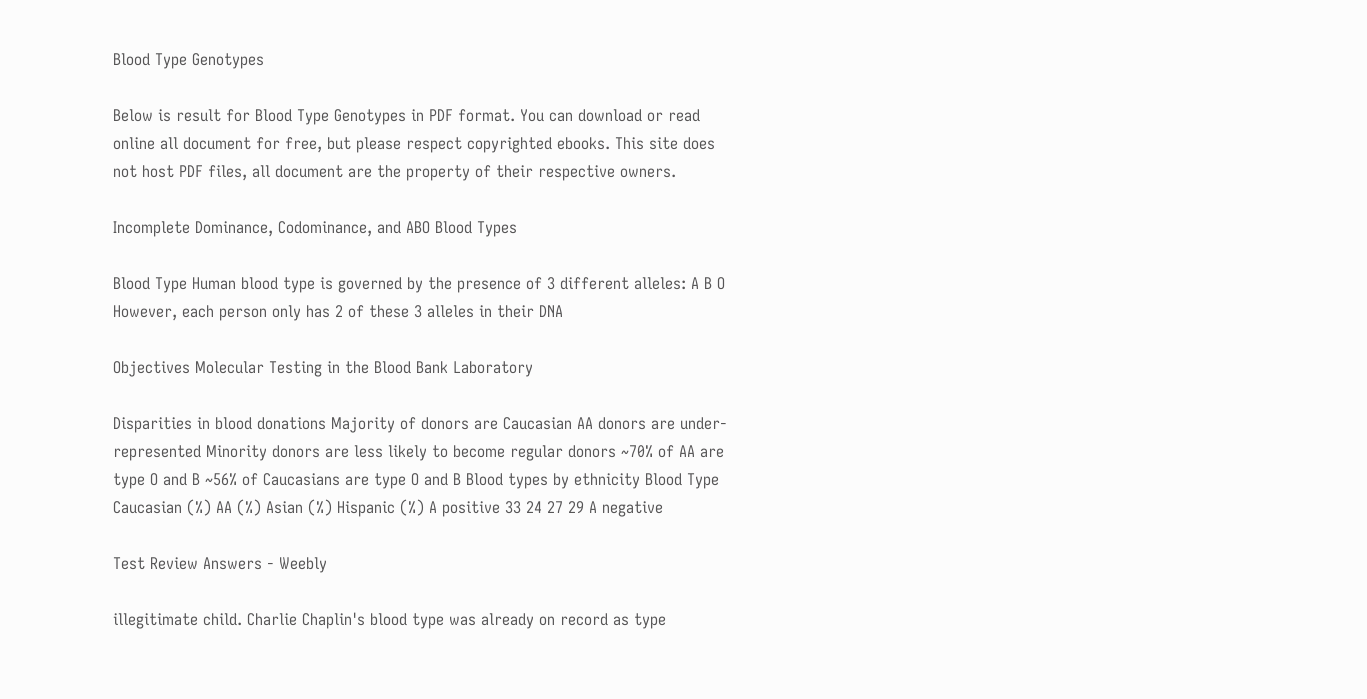Blood Type Genotypes

Below is result for Blood Type Genotypes in PDF format. You can download or read online all document for free, but please respect copyrighted ebooks. This site does not host PDF files, all document are the property of their respective owners.

Incomplete Dominance, Codominance, and ABO Blood Types

Blood Type Human blood type is governed by the presence of 3 different alleles: A B O However, each person only has 2 of these 3 alleles in their DNA

Objectives Molecular Testing in the Blood Bank Laboratory

Disparities in blood donations Majority of donors are Caucasian AA donors are under-represented Minority donors are less likely to become regular donors ~70% of AA are type O and B ~56% of Caucasians are type O and B Blood types by ethnicity Blood Type Caucasian (%) AA (%) Asian (%) Hispanic (%) A positive 33 24 27 29 A negative

Test Review Answers - Weebly

illegitimate child. Charlie Chaplin's blood type was already on record as type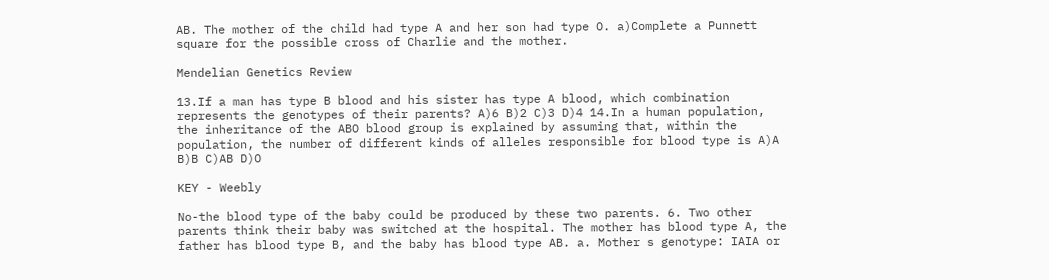AB. The mother of the child had type A and her son had type O. a)Complete a Punnett square for the possible cross of Charlie and the mother.

Mendelian Genetics Review

13.If a man has type B blood and his sister has type A blood, which combination represents the genotypes of their parents? A)6 B)2 C)3 D)4 14.In a human population, the inheritance of the ABO blood group is explained by assuming that, within the population, the number of different kinds of alleles responsible for blood type is A)A B)B C)AB D)O

KEY - Weebly

No-the blood type of the baby could be produced by these two parents. 6. Two other parents think their baby was switched at the hospital. The mother has blood type A, the father has blood type B, and the baby has blood type AB. a. Mother s genotype: IAIA or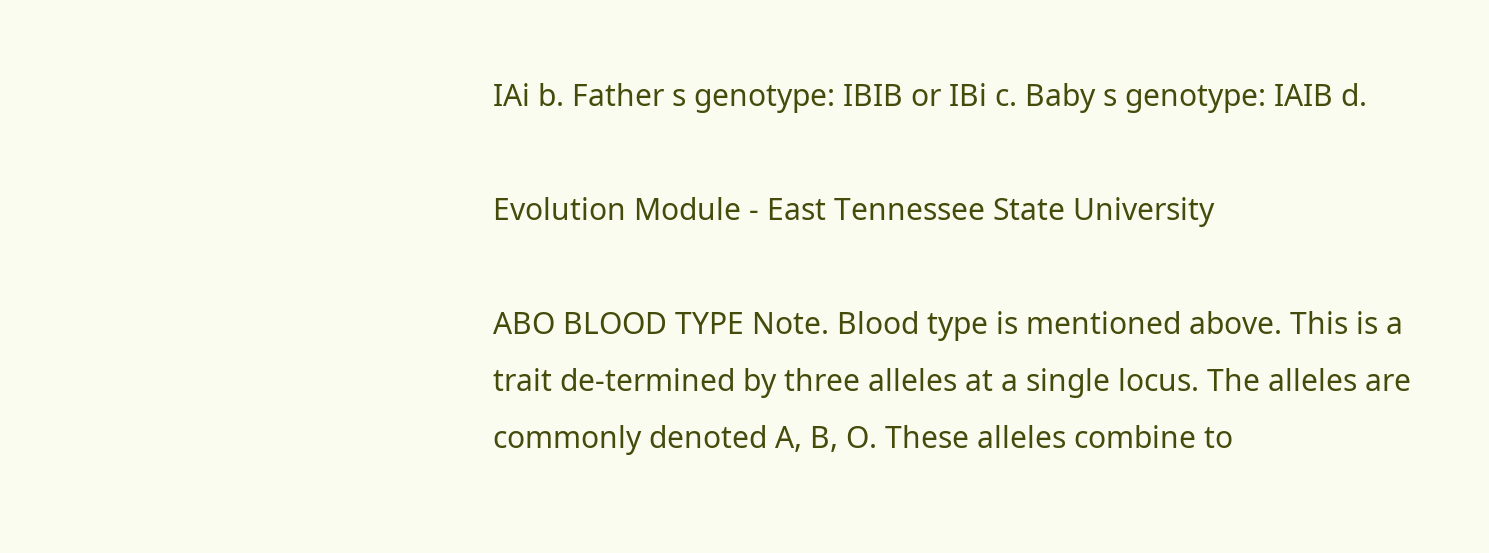IAi b. Father s genotype: IBIB or IBi c. Baby s genotype: IAIB d.

Evolution Module - East Tennessee State University

ABO BLOOD TYPE Note. Blood type is mentioned above. This is a trait de-termined by three alleles at a single locus. The alleles are commonly denoted A, B, O. These alleles combine to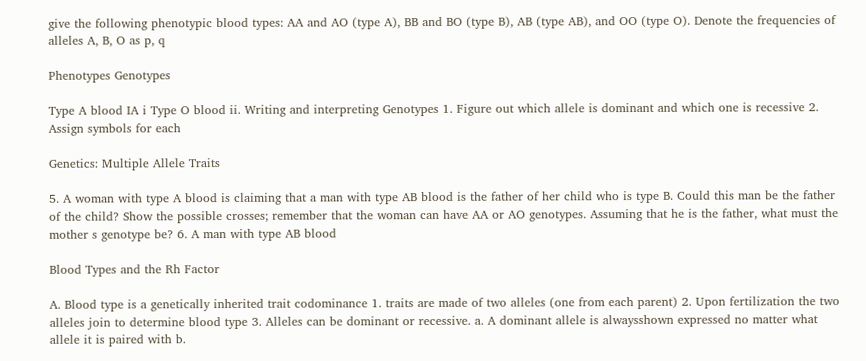give the following phenotypic blood types: AA and AO (type A), BB and BO (type B), AB (type AB), and OO (type O). Denote the frequencies of alleles A, B, O as p, q

Phenotypes Genotypes

Type A blood IA i Type O blood ii. Writing and interpreting Genotypes 1. Figure out which allele is dominant and which one is recessive 2. Assign symbols for each

Genetics: Multiple Allele Traits

5. A woman with type A blood is claiming that a man with type AB blood is the father of her child who is type B. Could this man be the father of the child? Show the possible crosses; remember that the woman can have AA or AO genotypes. Assuming that he is the father, what must the mother s genotype be? 6. A man with type AB blood

Blood Types and the Rh Factor

A. Blood type is a genetically inherited trait codominance 1. traits are made of two alleles (one from each parent) 2. Upon fertilization the two alleles join to determine blood type 3. Alleles can be dominant or recessive. a. A dominant allele is alwaysshown expressed no matter what allele it is paired with b.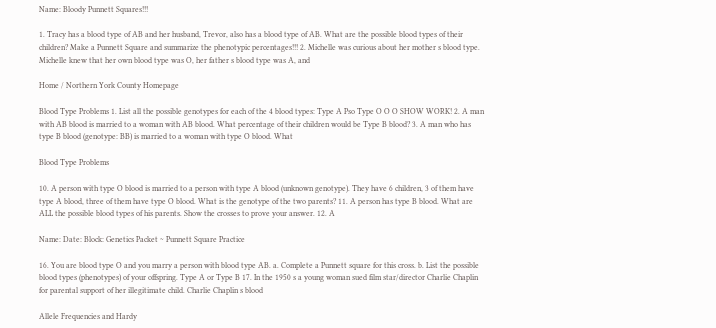Name: Bloody Punnett Squares!!!

1. Tracy has a blood type of AB and her husband, Trevor, also has a blood type of AB. What are the possible blood types of their children? Make a Punnett Square and summarize the phenotypic percentages!!! 2. Michelle was curious about her mother s blood type. Michelle knew that her own blood type was O, her father s blood type was A, and

Home / Northern York County Homepage

Blood Type Problems 1. List all the possible genotypes for each of the 4 blood types: Type A Pso Type O O O SHOW WORK! 2. A man with AB blood is married to a woman with AB blood. What percentage of their children would be Type B blood? 3. A man who has type B blood (genotype: BB) is married to a woman with type O blood. What

Blood Type Problems

10. A person with type O blood is married to a person with type A blood (unknown genotype). They have 6 children, 3 of them have type A blood, three of them have type O blood. What is the genotype of the two parents? 11. A person has type B blood. What are ALL the possible blood types of his parents. Show the crosses to prove your answer. 12. A

Name: Date: Block: Genetics Packet ~ Punnett Square Practice

16. You are blood type O and you marry a person with blood type AB. a. Complete a Punnett square for this cross. b. List the possible blood types (phenotypes) of your offspring. Type A or Type B 17. In the 1950 s a young woman sued film star/director Charlie Chaplin for parental support of her illegitimate child. Charlie Chaplin s blood

Allele Frequencies and Hardy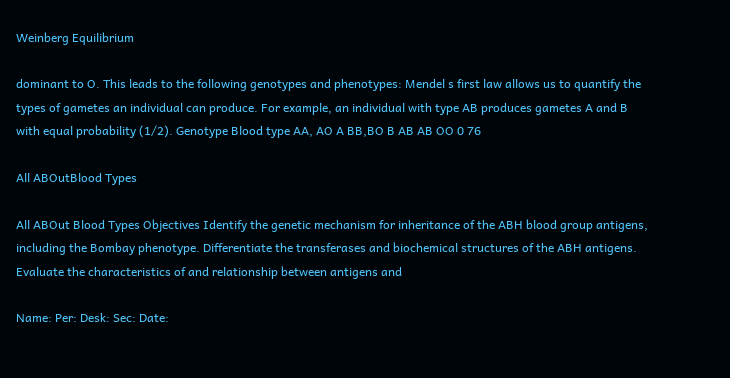Weinberg Equilibrium

dominant to O. This leads to the following genotypes and phenotypes: Mendel s first law allows us to quantify the types of gametes an individual can produce. For example, an individual with type AB produces gametes A and B with equal probability (1/2). Genotype Blood type AA, AO A BB,BO B AB AB OO 0 76

All ABOutBlood Types

All ABOut Blood Types Objectives Identify the genetic mechanism for inheritance of the ABH blood group antigens, including the Bombay phenotype. Differentiate the transferases and biochemical structures of the ABH antigens. Evaluate the characteristics of and relationship between antigens and

Name: Per: Desk: Sec: Date: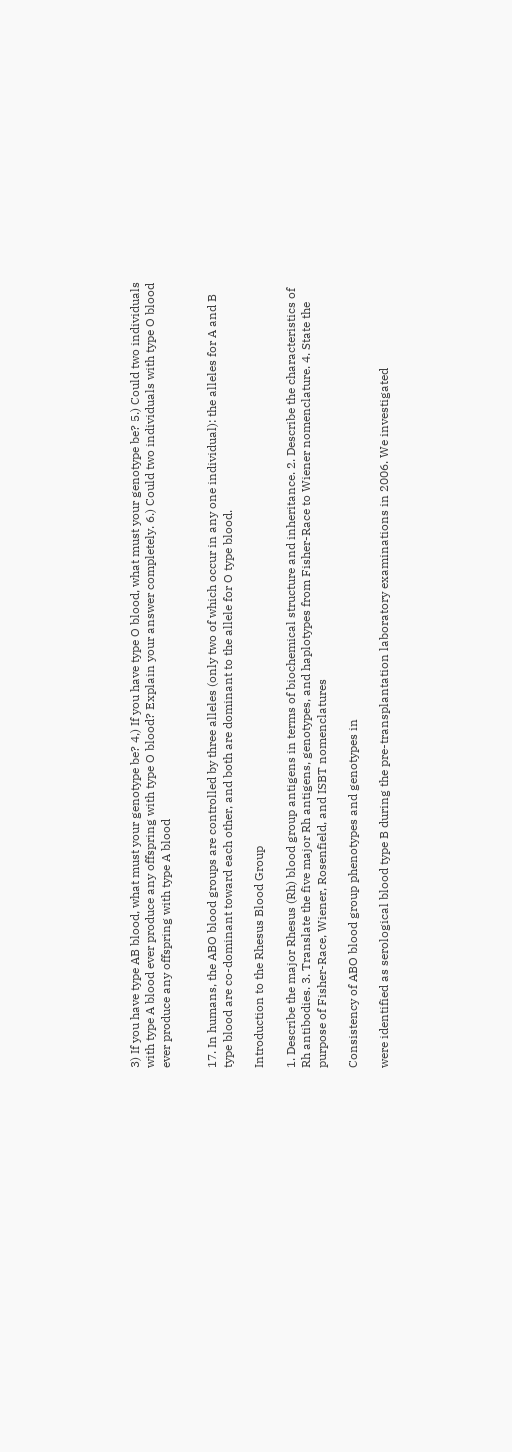3) If you have type AB blood, what must your genotype be? 4,) If you have type O blood, what must your genotype be? 5.) Could two individuals with type A blood ever produce any offspring with type O blood? Explain your answer completely. 6.) Could two individuals with type O blood ever produce any offspring with type A blood


17. In humans, the ABO blood groups are controlled by three alleles (only two of which occur in any one individual): the alleles for A and B type blood are co-dominant toward each other, and both are dominant to the allele for O type blood.

Introduction to the Rhesus Blood Group

1. Describe the major Rhesus (Rh) blood group antigens in terms of biochemical structure and inheritance. 2. Describe the characteristics of Rh antibodies. 3. Translate the five major Rh antigens, genotypes, and haplotypes from Fisher-Race to Wiener nomenclature. 4. State the purpose of Fisher-Race, Wiener, Rosenfield, and ISBT nomenclatures

Consistency of ABO blood group phenotypes and genotypes in

were identified as serological blood type B during the pre-transplantation laboratory examinations in 2006. We investigated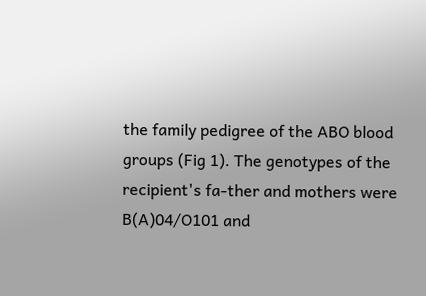the family pedigree of the ABO blood groups (Fig 1). The genotypes of the recipient's fa-ther and mothers were B(A)04/O101 and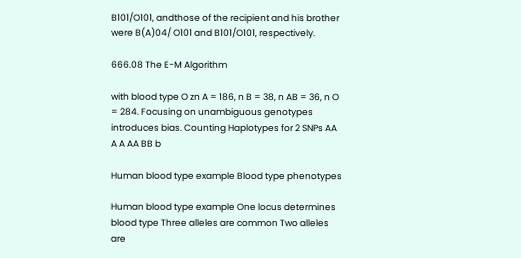B101/O101, andthose of the recipient and his brother were B(A)04/ O101 and B101/O101, respectively.

666.08 The E-M Algorithm

with blood type O zn A = 186, n B = 38, n AB = 36, n O = 284. Focusing on unambiguous genotypes introduces bias. Counting Haplotypes for 2 SNPs AA A A AA BB b

Human blood type example Blood type phenotypes

Human blood type example One locus determines blood type Three alleles are common Two alleles are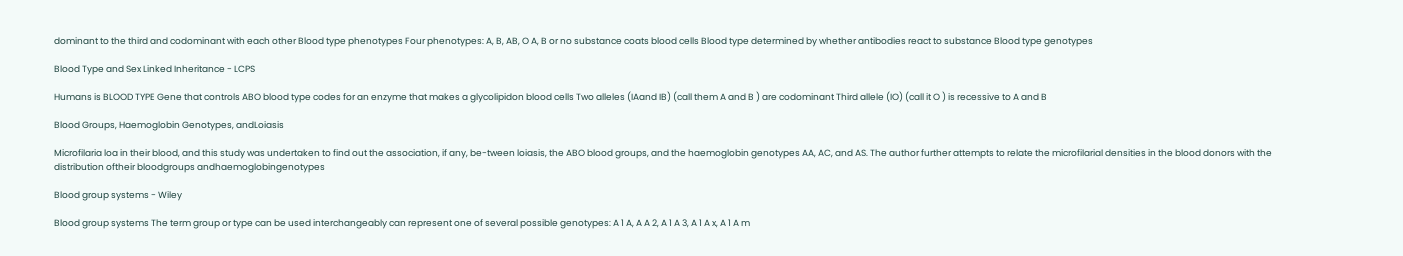dominant to the third and codominant with each other Blood type phenotypes Four phenotypes: A, B, AB, O A, B or no substance coats blood cells Blood type determined by whether antibodies react to substance Blood type genotypes

Blood Type and Sex Linked Inheritance - LCPS

Humans is BLOOD TYPE Gene that controls ABO blood type codes for an enzyme that makes a glycolipidon blood cells Two alleles (IAand IB) (call them A and B ) are codominant Third allele (IO) (call it O ) is recessive to A and B

Blood Groups, Haemoglobin Genotypes, andLoiasis

Microfilaria loa in their blood, and this study was undertaken to find out the association, if any, be-tween loiasis, the ABO blood groups, and the haemoglobin genotypes AA, AC, and AS. The author further attempts to relate the microfilarial densities in the blood donors with the distribution oftheir bloodgroups andhaemoglobingenotypes

Blood group systems - Wiley

Blood group systems The term group or type can be used interchangeably can represent one of several possible genotypes: A 1 A, A A 2, A 1 A 3, A 1 A x, A 1 A m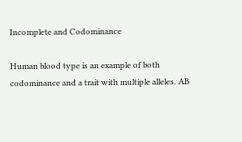Incomplete and Codominance

Human blood type is an example of both codominance and a trait with multiple alleles. AB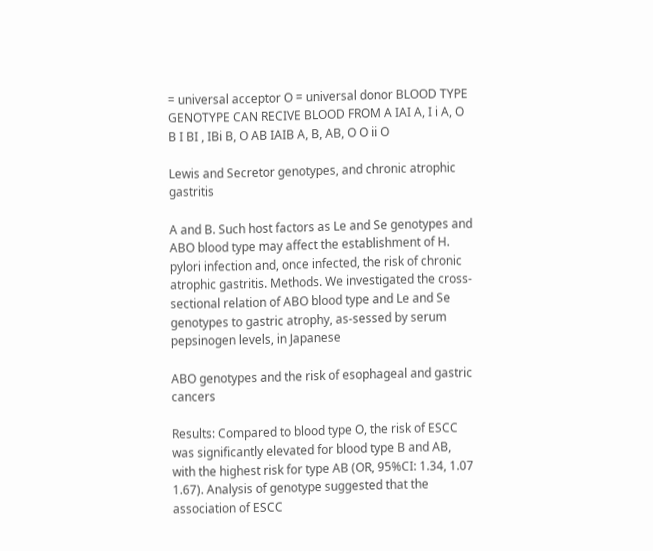= universal acceptor O = universal donor BLOOD TYPE GENOTYPE CAN RECIVE BLOOD FROM A IAI A, I i A, O B I BI , IBi B, O AB IAIB A, B, AB, O O ii O

Lewis and Secretor genotypes, and chronic atrophic gastritis

A and B. Such host factors as Le and Se genotypes and ABO blood type may affect the establishment of H. pylori infection and, once infected, the risk of chronic atrophic gastritis. Methods. We investigated the cross-sectional relation of ABO blood type and Le and Se genotypes to gastric atrophy, as-sessed by serum pepsinogen levels, in Japanese

ABO genotypes and the risk of esophageal and gastric cancers

Results: Compared to blood type O, the risk of ESCC was significantly elevated for blood type B and AB, with the highest risk for type AB (OR, 95%CI: 1.34, 1.07 1.67). Analysis of genotype suggested that the association of ESCC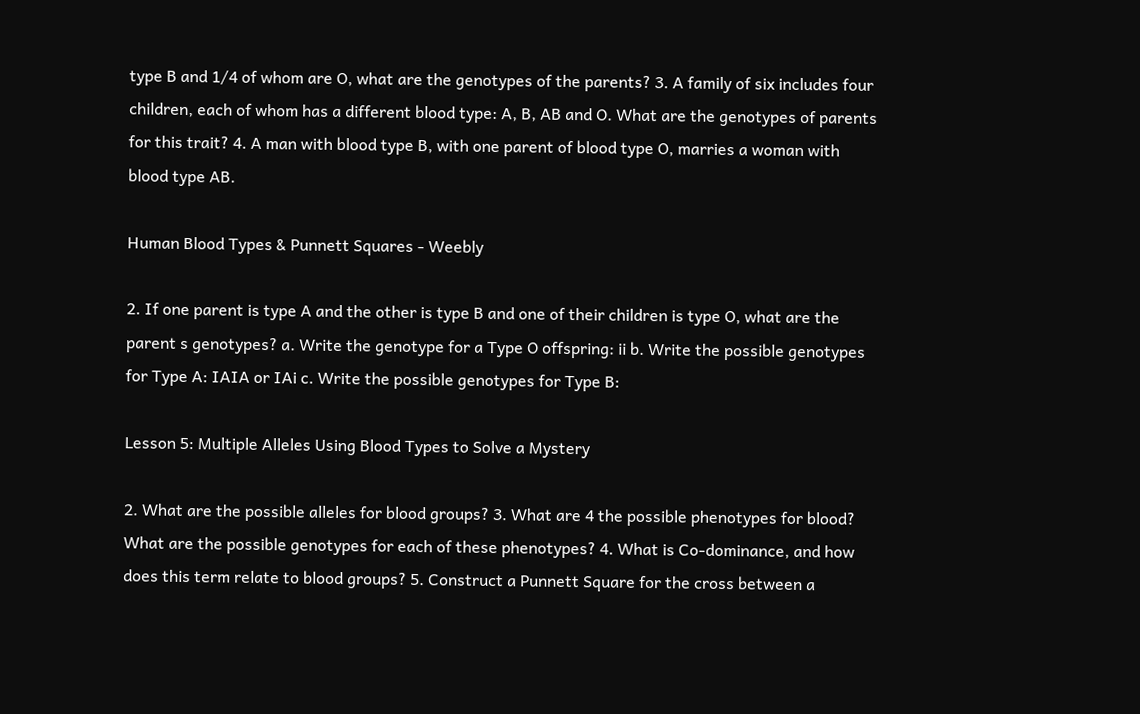type B and 1/4 of whom are O, what are the genotypes of the parents? 3. A family of six includes four children, each of whom has a different blood type: A, B, AB and O. What are the genotypes of parents for this trait? 4. A man with blood type B, with one parent of blood type O, marries a woman with blood type AB.

Human Blood Types & Punnett Squares - Weebly

2. If one parent is type A and the other is type B and one of their children is type O, what are the parent s genotypes? a. Write the genotype for a Type O offspring: ii b. Write the possible genotypes for Type A: IAIA or IAi c. Write the possible genotypes for Type B:

Lesson 5: Multiple Alleles Using Blood Types to Solve a Mystery

2. What are the possible alleles for blood groups? 3. What are 4 the possible phenotypes for blood? What are the possible genotypes for each of these phenotypes? 4. What is Co-dominance, and how does this term relate to blood groups? 5. Construct a Punnett Square for the cross between a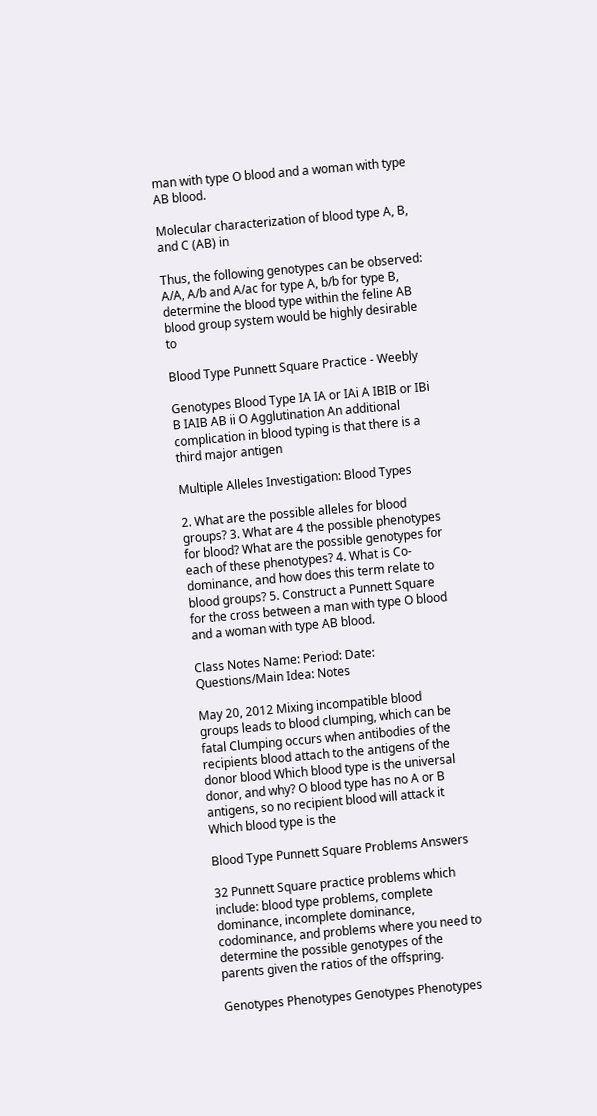man with type O blood and a woman with type AB blood.

Molecular characterization of blood type A, B, and C (AB) in

Thus, the following genotypes can be observed: A/A, A/b and A/ac for type A, b/b for type B, determine the blood type within the feline AB blood group system would be highly desirable to

Blood Type Punnett Square Practice - Weebly

Genotypes Blood Type IA IA or IAi A IBIB or IBi B IAIB AB ii O Agglutination An additional complication in blood typing is that there is a third major antigen

Multiple Alleles Investigation: Blood Types

2. What are the possible alleles for blood groups? 3. What are 4 the possible phenotypes for blood? What are the possible genotypes for each of these phenotypes? 4. What is Co-dominance, and how does this term relate to blood groups? 5. Construct a Punnett Square for the cross between a man with type O blood and a woman with type AB blood.

Class Notes Name: Period: Date: Questions/Main Idea: Notes

May 20, 2012 Mixing incompatible blood groups leads to blood clumping, which can be fatal Clumping occurs when antibodies of the recipients blood attach to the antigens of the donor blood Which blood type is the universal donor, and why? O blood type has no A or B antigens, so no recipient blood will attack it Which blood type is the

Blood Type Punnett Square Problems Answers

32 Punnett Square practice problems which include: blood type problems, complete dominance, incomplete dominance, codominance, and problems where you need to determine the possible genotypes of the parents given the ratios of the offspring.

Genotypes Phenotypes Genotypes Phenotypes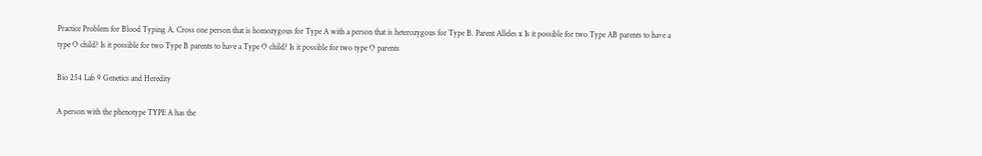Practice Problem for Blood Typing A. Cross one person that is homozygous for Type A with a person that is heterozygous for Type B. Parent Alleles x Is it possible for two Type AB parents to have a type O child? Is it possible for two Type B parents to have a Type O child? Is it possible for two type O parents

Bio 254 Lab 9 Genetics and Heredity

A person with the phenotype TYPE A has the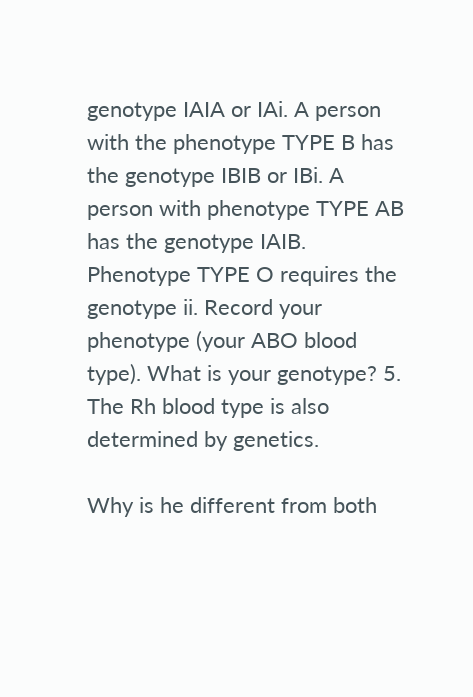genotype IAIA or IAi. A person with the phenotype TYPE B has the genotype IBIB or IBi. A person with phenotype TYPE AB has the genotype IAIB. Phenotype TYPE O requires the genotype ii. Record your phenotype (your ABO blood type). What is your genotype? 5. The Rh blood type is also determined by genetics.

Why is he different from both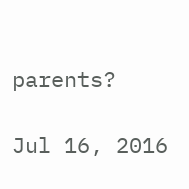parents?

Jul 16, 2016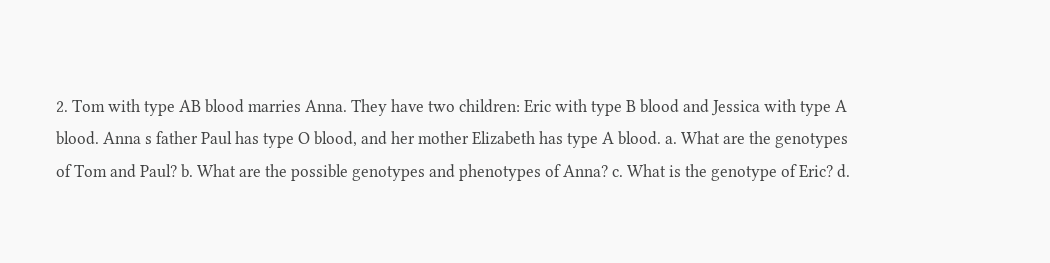2. Tom with type AB blood marries Anna. They have two children: Eric with type B blood and Jessica with type A blood. Anna s father Paul has type O blood, and her mother Elizabeth has type A blood. a. What are the genotypes of Tom and Paul? b. What are the possible genotypes and phenotypes of Anna? c. What is the genotype of Eric? d.